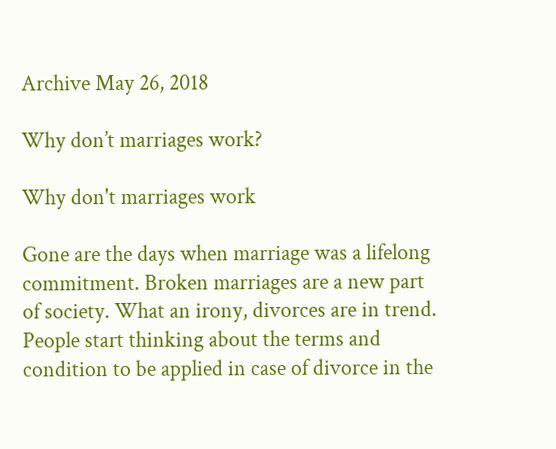Archive May 26, 2018

Why don’t marriages work?

Why don't marriages work

Gone are the days when marriage was a lifelong commitment. Broken marriages are a new part of society. What an irony, divorces are in trend. People start thinking about the terms and condition to be applied in case of divorce in the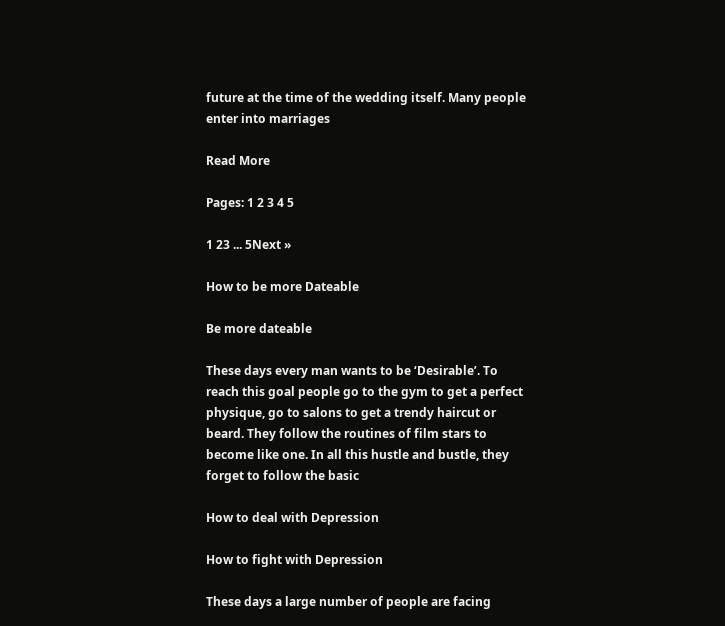future at the time of the wedding itself. Many people enter into marriages

Read More

Pages: 1 2 3 4 5

1 23 ... 5Next »

How to be more Dateable

Be more dateable

These days every man wants to be ‘Desirable’. To reach this goal people go to the gym to get a perfect physique, go to salons to get a trendy haircut or beard. They follow the routines of film stars to become like one. In all this hustle and bustle, they forget to follow the basic

How to deal with Depression

How to fight with Depression

These days a large number of people are facing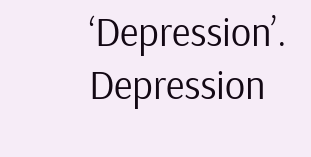‘Depression’. Depression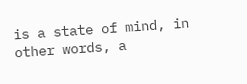is a state of mind, in other words, a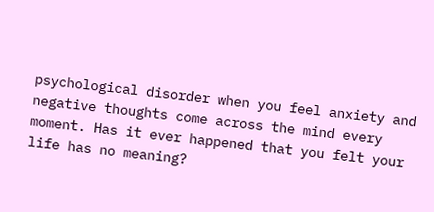psychological disorder when you feel anxiety and negative thoughts come across the mind every moment. Has it ever happened that you felt your life has no meaning?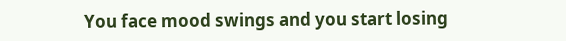You face mood swings and you start losing